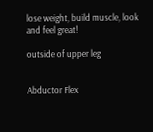lose weight, build muscle, look and feel great!

outside of upper leg


Abductor Flex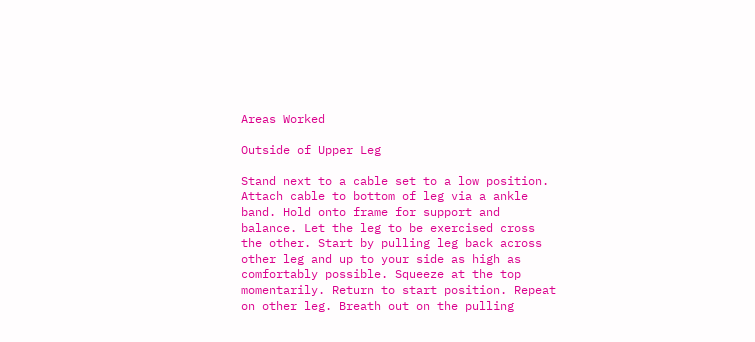Areas Worked

Outside of Upper Leg

Stand next to a cable set to a low position. Attach cable to bottom of leg via a ankle band. Hold onto frame for support and balance. Let the leg to be exercised cross the other. Start by pulling leg back across other leg and up to your side as high as comfortably possible. Squeeze at the top momentarily. Return to start position. Repeat on other leg. Breath out on the pulling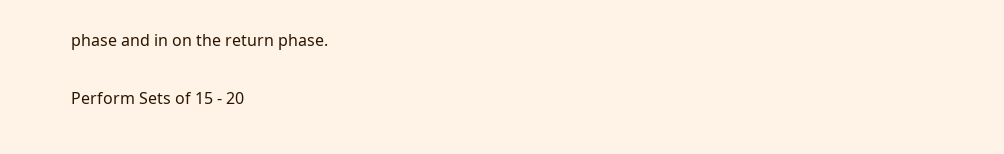phase and in on the return phase.

Perform Sets of 15 - 20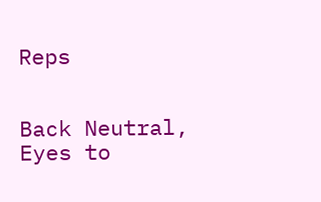Reps


Back Neutral, Eyes to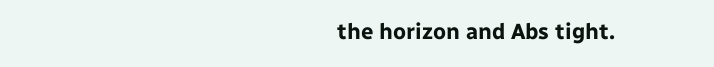the horizon and Abs tight.